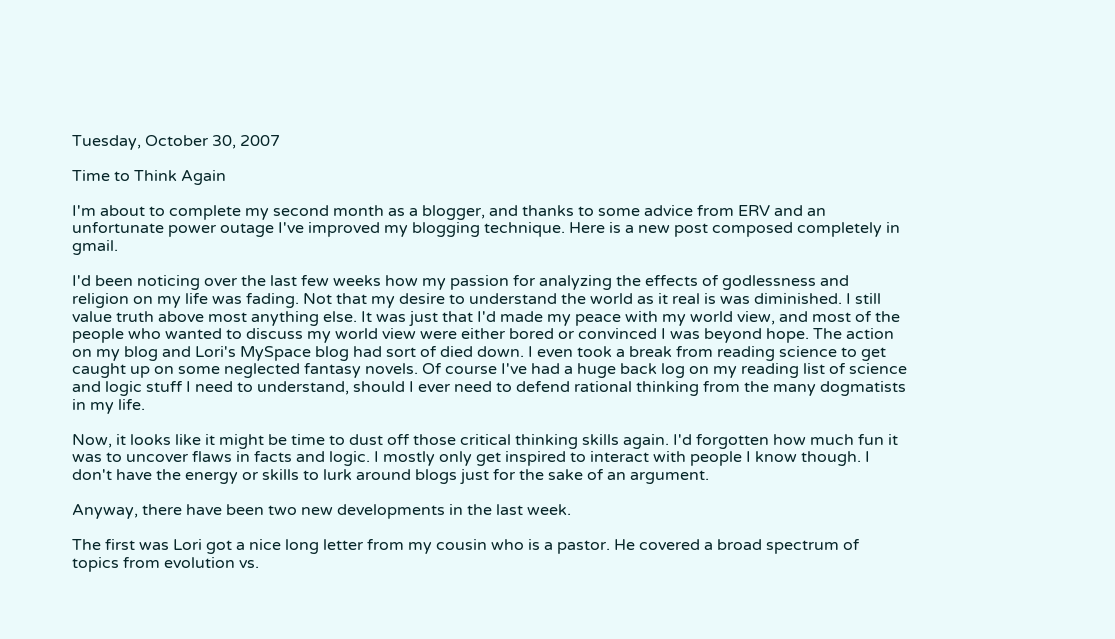Tuesday, October 30, 2007

Time to Think Again

I'm about to complete my second month as a blogger, and thanks to some advice from ERV and an unfortunate power outage I've improved my blogging technique. Here is a new post composed completely in gmail.

I'd been noticing over the last few weeks how my passion for analyzing the effects of godlessness and religion on my life was fading. Not that my desire to understand the world as it real is was diminished. I still value truth above most anything else. It was just that I'd made my peace with my world view, and most of the people who wanted to discuss my world view were either bored or convinced I was beyond hope. The action on my blog and Lori's MySpace blog had sort of died down. I even took a break from reading science to get caught up on some neglected fantasy novels. Of course I've had a huge back log on my reading list of science and logic stuff I need to understand, should I ever need to defend rational thinking from the many dogmatists in my life.

Now, it looks like it might be time to dust off those critical thinking skills again. I'd forgotten how much fun it was to uncover flaws in facts and logic. I mostly only get inspired to interact with people I know though. I don't have the energy or skills to lurk around blogs just for the sake of an argument.

Anyway, there have been two new developments in the last week.

The first was Lori got a nice long letter from my cousin who is a pastor. He covered a broad spectrum of topics from evolution vs.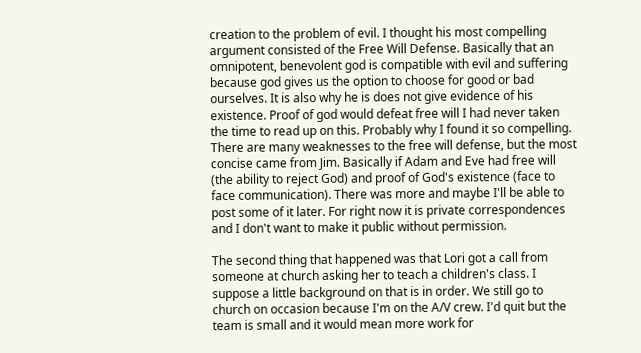creation to the problem of evil. I thought his most compelling argument consisted of the Free Will Defense. Basically that an omnipotent, benevolent god is compatible with evil and suffering because god gives us the option to choose for good or bad ourselves. It is also why he is does not give evidence of his existence. Proof of god would defeat free will I had never taken the time to read up on this. Probably why I found it so compelling. There are many weaknesses to the free will defense, but the most concise came from Jim. Basically if Adam and Eve had free will (the ability to reject God) and proof of God's existence (face to face communication). There was more and maybe I'll be able to post some of it later. For right now it is private correspondences and I don't want to make it public without permission.

The second thing that happened was that Lori got a call from someone at church asking her to teach a children's class. I suppose a little background on that is in order. We still go to church on occasion because I'm on the A/V crew. I'd quit but the team is small and it would mean more work for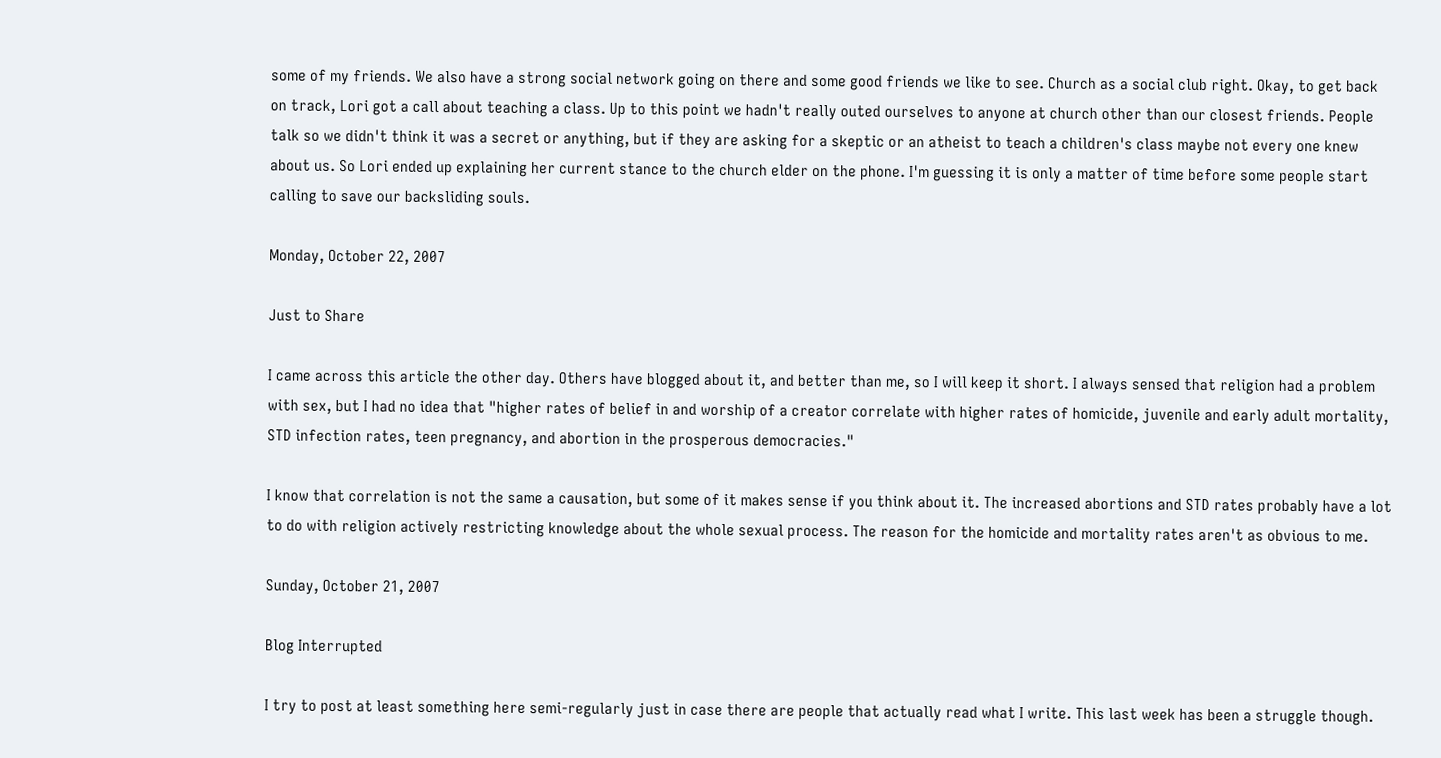some of my friends. We also have a strong social network going on there and some good friends we like to see. Church as a social club right. Okay, to get back on track, Lori got a call about teaching a class. Up to this point we hadn't really outed ourselves to anyone at church other than our closest friends. People talk so we didn't think it was a secret or anything, but if they are asking for a skeptic or an atheist to teach a children's class maybe not every one knew about us. So Lori ended up explaining her current stance to the church elder on the phone. I'm guessing it is only a matter of time before some people start calling to save our backsliding souls.

Monday, October 22, 2007

Just to Share

I came across this article the other day. Others have blogged about it, and better than me, so I will keep it short. I always sensed that religion had a problem with sex, but I had no idea that "higher rates of belief in and worship of a creator correlate with higher rates of homicide, juvenile and early adult mortality, STD infection rates, teen pregnancy, and abortion in the prosperous democracies."

I know that correlation is not the same a causation, but some of it makes sense if you think about it. The increased abortions and STD rates probably have a lot to do with religion actively restricting knowledge about the whole sexual process. The reason for the homicide and mortality rates aren't as obvious to me.

Sunday, October 21, 2007

Blog Interrupted

I try to post at least something here semi-regularly just in case there are people that actually read what I write. This last week has been a struggle though.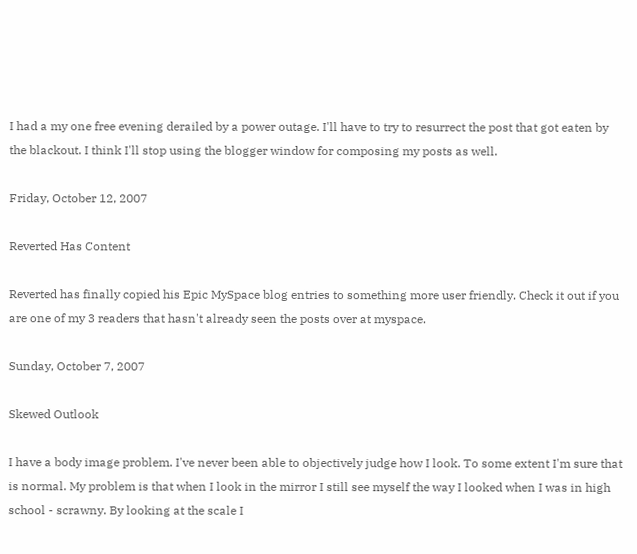I had a my one free evening derailed by a power outage. I'll have to try to resurrect the post that got eaten by the blackout. I think I'll stop using the blogger window for composing my posts as well.

Friday, October 12, 2007

Reverted Has Content

Reverted has finally copied his Epic MySpace blog entries to something more user friendly. Check it out if you are one of my 3 readers that hasn't already seen the posts over at myspace.

Sunday, October 7, 2007

Skewed Outlook

I have a body image problem. I've never been able to objectively judge how I look. To some extent I'm sure that is normal. My problem is that when I look in the mirror I still see myself the way I looked when I was in high school - scrawny. By looking at the scale I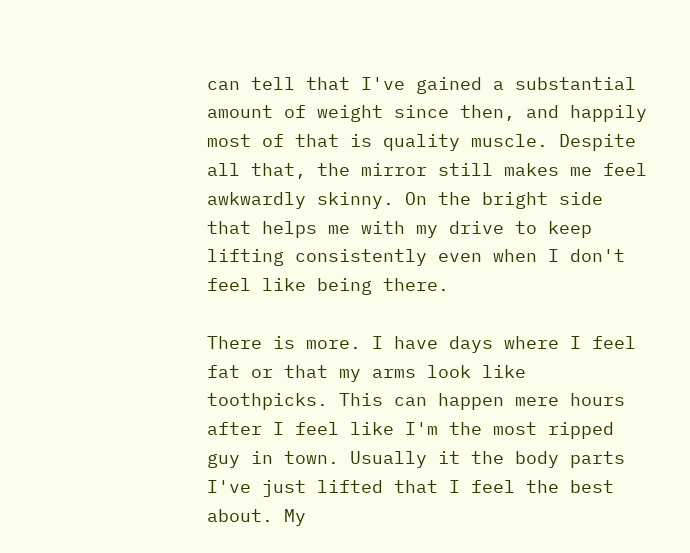can tell that I've gained a substantial amount of weight since then, and happily most of that is quality muscle. Despite all that, the mirror still makes me feel awkwardly skinny. On the bright side that helps me with my drive to keep lifting consistently even when I don't feel like being there.

There is more. I have days where I feel fat or that my arms look like toothpicks. This can happen mere hours after I feel like I'm the most ripped guy in town. Usually it the body parts I've just lifted that I feel the best about. My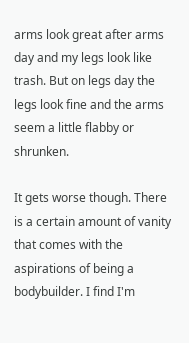arms look great after arms day and my legs look like trash. But on legs day the legs look fine and the arms seem a little flabby or shrunken.

It gets worse though. There is a certain amount of vanity that comes with the aspirations of being a bodybuilder. I find I'm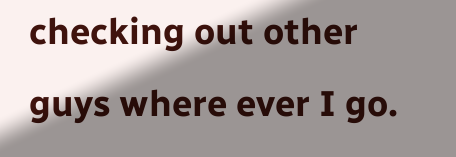checking out other guys where ever I go.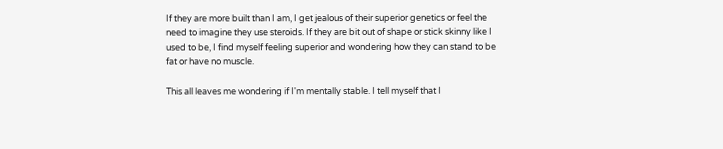If they are more built than I am, I get jealous of their superior genetics or feel the need to imagine they use steroids. If they are bit out of shape or stick skinny like I used to be, I find myself feeling superior and wondering how they can stand to be fat or have no muscle.

This all leaves me wondering if I'm mentally stable. I tell myself that I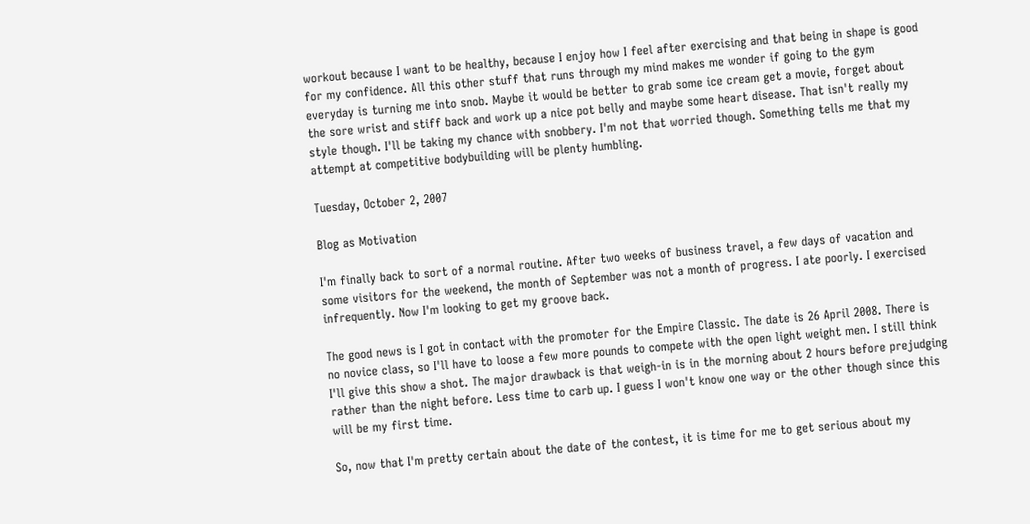workout because I want to be healthy, because I enjoy how I feel after exercising and that being in shape is good for my confidence. All this other stuff that runs through my mind makes me wonder if going to the gym everyday is turning me into snob. Maybe it would be better to grab some ice cream get a movie, forget about the sore wrist and stiff back and work up a nice pot belly and maybe some heart disease. That isn't really my style though. I'll be taking my chance with snobbery. I'm not that worried though. Something tells me that my attempt at competitive bodybuilding will be plenty humbling.

Tuesday, October 2, 2007

Blog as Motivation

I'm finally back to sort of a normal routine. After two weeks of business travel, a few days of vacation and some visitors for the weekend, the month of September was not a month of progress. I ate poorly. I exercised infrequently. Now I'm looking to get my groove back.

The good news is I got in contact with the promoter for the Empire Classic. The date is 26 April 2008. There is no novice class, so I'll have to loose a few more pounds to compete with the open light weight men. I still think I'll give this show a shot. The major drawback is that weigh-in is in the morning about 2 hours before prejudging rather than the night before. Less time to carb up. I guess I won't know one way or the other though since this will be my first time.

So, now that I'm pretty certain about the date of the contest, it is time for me to get serious about my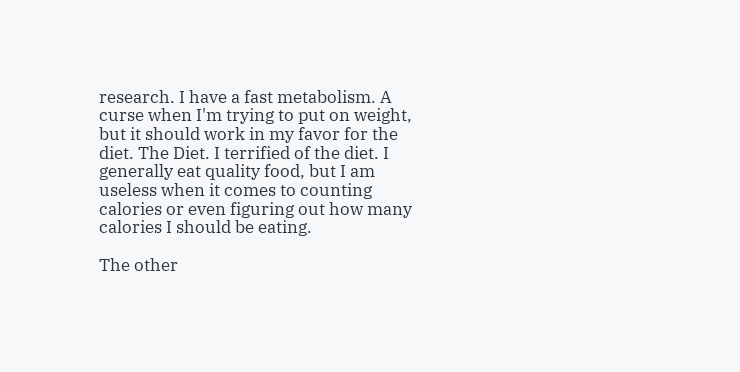research. I have a fast metabolism. A curse when I'm trying to put on weight, but it should work in my favor for the diet. The Diet. I terrified of the diet. I generally eat quality food, but I am useless when it comes to counting calories or even figuring out how many calories I should be eating.

The other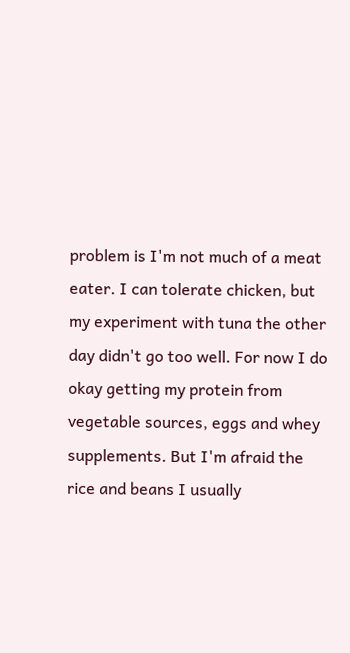problem is I'm not much of a meat eater. I can tolerate chicken, but my experiment with tuna the other day didn't go too well. For now I do okay getting my protein from vegetable sources, eggs and whey supplements. But I'm afraid the rice and beans I usually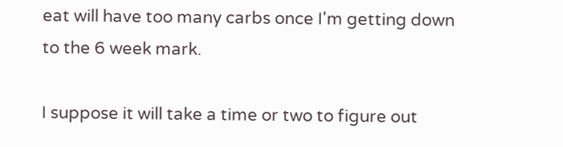eat will have too many carbs once I'm getting down to the 6 week mark.

I suppose it will take a time or two to figure out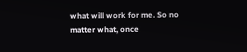what will work for me. So no matter what, once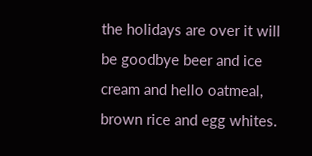the holidays are over it will be goodbye beer and ice cream and hello oatmeal, brown rice and egg whites.